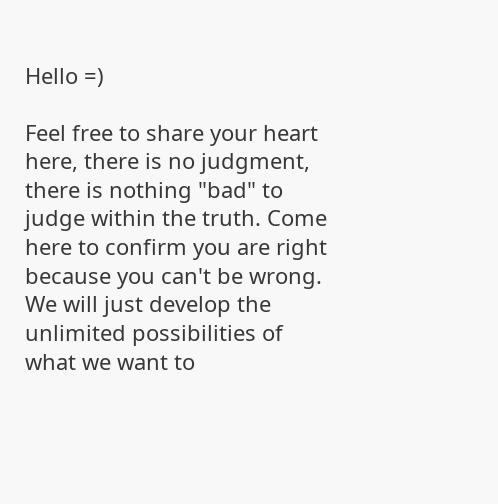Hello =)

Feel free to share your heart here, there is no judgment, there is nothing "bad" to judge within the truth. Come here to confirm you are right because you can't be wrong. We will just develop the unlimited possibilities of what we want to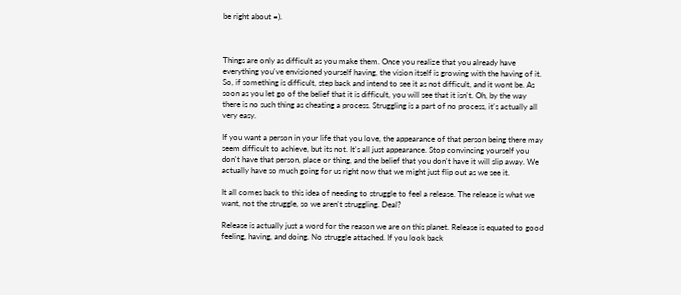be right about =).



Things are only as difficult as you make them. Once you realize that you already have everything you've envisioned yourself having, the vision itself is growing with the having of it. So, if something is difficult, step back and intend to see it as not difficult, and it wont be. As soon as you let go of the belief that it is difficult, you will see that it isn't. Oh, by the way there is no such thing as cheating a process. Struggling is a part of no process, it's actually all very easy.

If you want a person in your life that you love, the appearance of that person being there may seem difficult to achieve, but its not. It's all just appearance. Stop convincing yourself you don't have that person, place or thing, and the belief that you don't have it will slip away. We actually have so much going for us right now that we might just flip out as we see it.

It all comes back to this idea of needing to struggle to feel a release. The release is what we want, not the struggle, so we aren't struggling. Deal?

Release is actually just a word for the reason we are on this planet. Release is equated to good feeling, having, and doing. No struggle attached. If you look back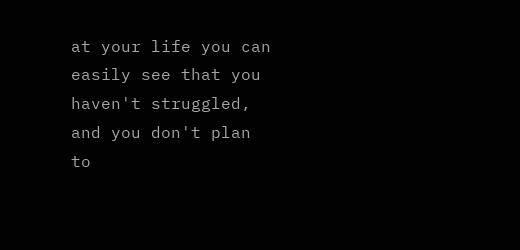at your life you can easily see that you haven't struggled, and you don't plan to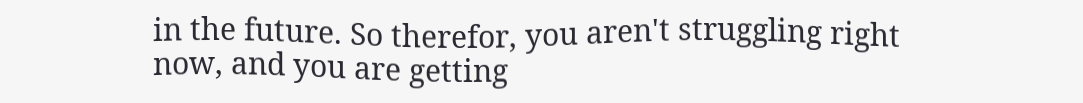in the future. So therefor, you aren't struggling right now, and you are getting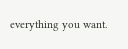everything you want.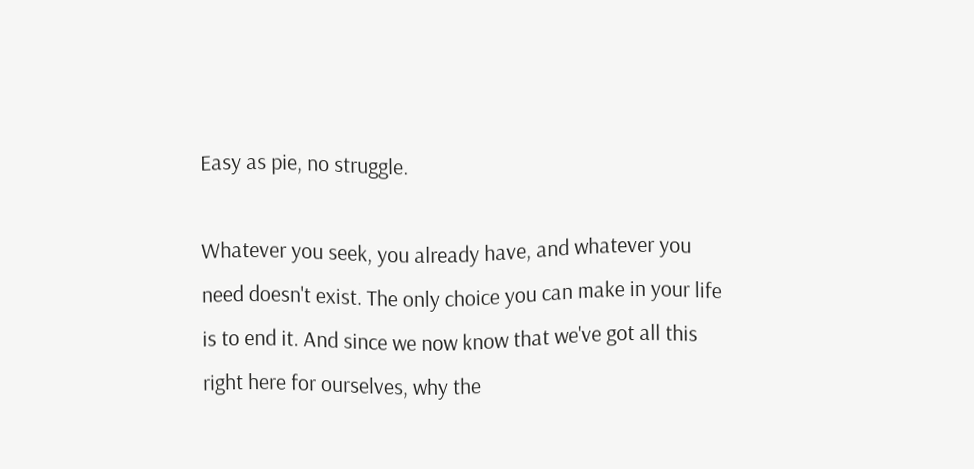Easy as pie, no struggle.

Whatever you seek, you already have, and whatever you need doesn't exist. The only choice you can make in your life is to end it. And since we now know that we've got all this right here for ourselves, why the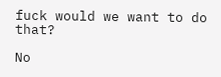fuck would we want to do that?

No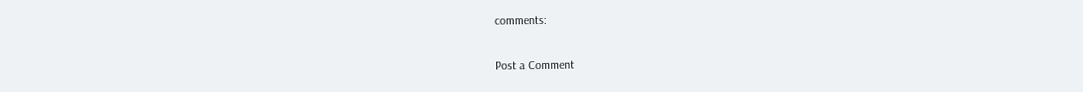comments:

Post a Comment